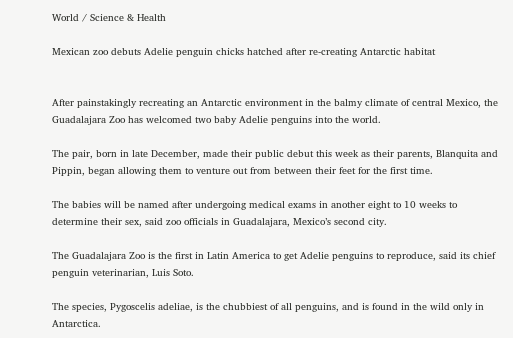World / Science & Health

Mexican zoo debuts Adelie penguin chicks hatched after re-creating Antarctic habitat


After painstakingly recreating an Antarctic environment in the balmy climate of central Mexico, the Guadalajara Zoo has welcomed two baby Adelie penguins into the world.

The pair, born in late December, made their public debut this week as their parents, Blanquita and Pippin, began allowing them to venture out from between their feet for the first time.

The babies will be named after undergoing medical exams in another eight to 10 weeks to determine their sex, said zoo officials in Guadalajara, Mexico’s second city.

The Guadalajara Zoo is the first in Latin America to get Adelie penguins to reproduce, said its chief penguin veterinarian, Luis Soto.

The species, Pygoscelis adeliae, is the chubbiest of all penguins, and is found in the wild only in Antarctica.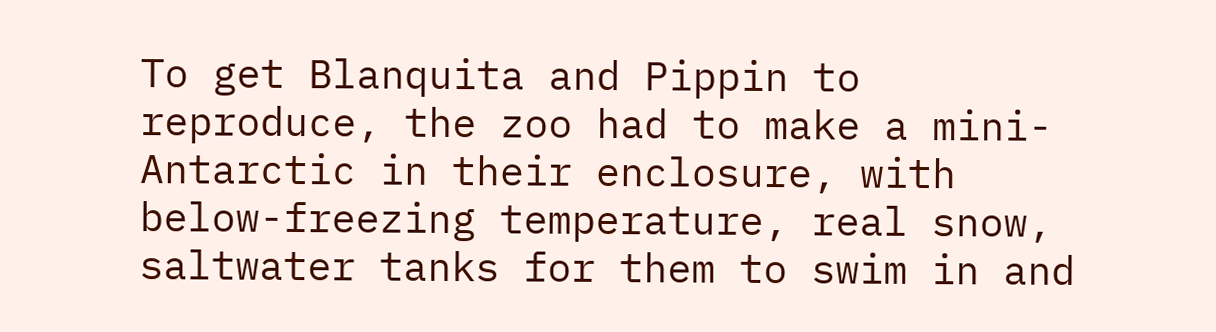To get Blanquita and Pippin to reproduce, the zoo had to make a mini-Antarctic in their enclosure, with below-freezing temperature, real snow, saltwater tanks for them to swim in and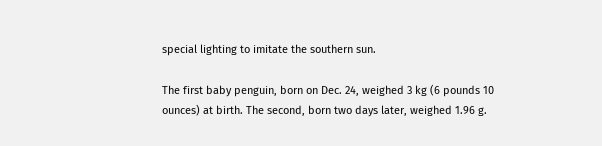special lighting to imitate the southern sun.

The first baby penguin, born on Dec. 24, weighed 3 kg (6 pounds 10 ounces) at birth. The second, born two days later, weighed 1.96 g.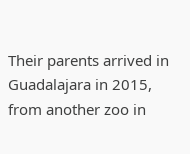Their parents arrived in Guadalajara in 2015, from another zoo in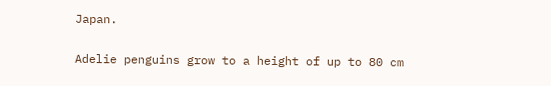Japan.

Adelie penguins grow to a height of up to 80 cm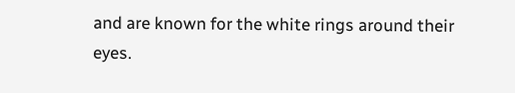and are known for the white rings around their eyes.